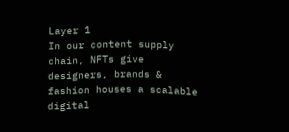Layer 1
In our content supply chain, NFTs give designers, brands & fashion houses a scalable digital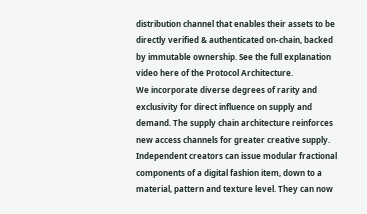distribution channel that enables their assets to be directly verified & authenticated on-chain, backed by immutable ownership. See the full explanation video here of the Protocol Architecture.
We incorporate diverse degrees of rarity and exclusivity for direct influence on supply and demand. The supply chain architecture reinforces new access channels for greater creative supply.
Independent creators can issue modular fractional components of a digital fashion item, down to a material, pattern and texture level. They can now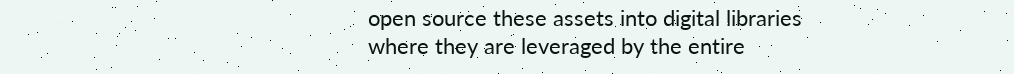open source these assets into digital libraries where they are leveraged by the entire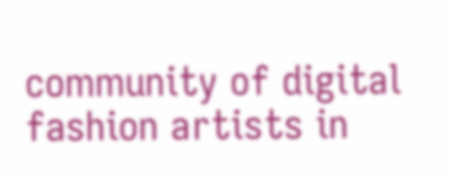community of digital fashion artists in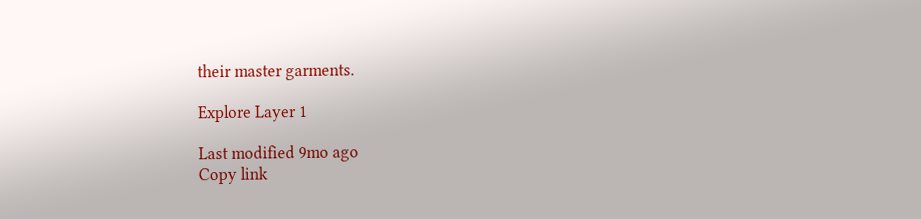their master garments.

Explore Layer 1

Last modified 9mo ago
Copy link